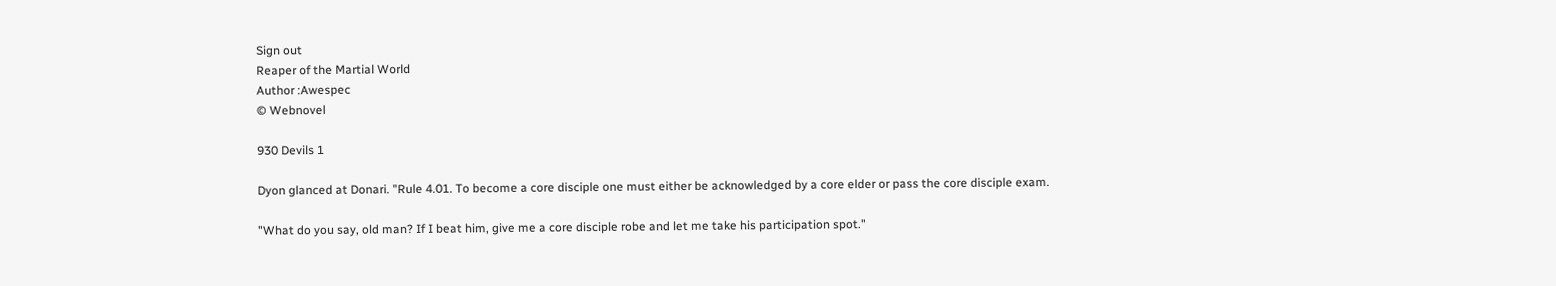Sign out
Reaper of the Martial World
Author :Awespec
© Webnovel

930 Devils 1

Dyon glanced at Donari. "Rule 4.01. To become a core disciple one must either be acknowledged by a core elder or pass the core disciple exam.

"What do you say, old man? If I beat him, give me a core disciple robe and let me take his participation spot."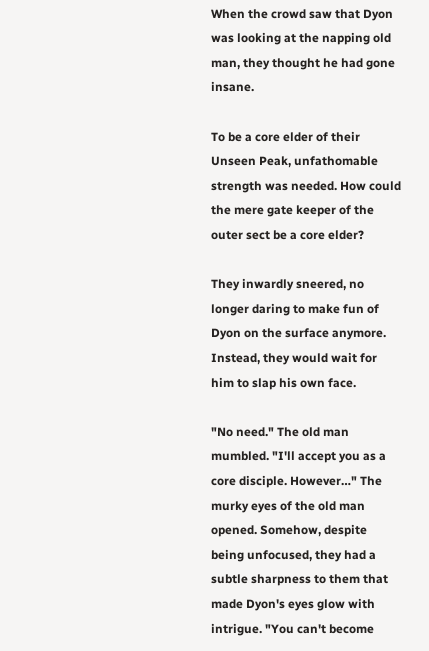When the crowd saw that Dyon was looking at the napping old man, they thought he had gone insane.

To be a core elder of their Unseen Peak, unfathomable strength was needed. How could the mere gate keeper of the outer sect be a core elder?

They inwardly sneered, no longer daring to make fun of Dyon on the surface anymore. Instead, they would wait for him to slap his own face.

"No need." The old man mumbled. "I'll accept you as a core disciple. However…" The murky eyes of the old man opened. Somehow, despite being unfocused, they had a subtle sharpness to them that made Dyon's eyes glow with intrigue. "You can't become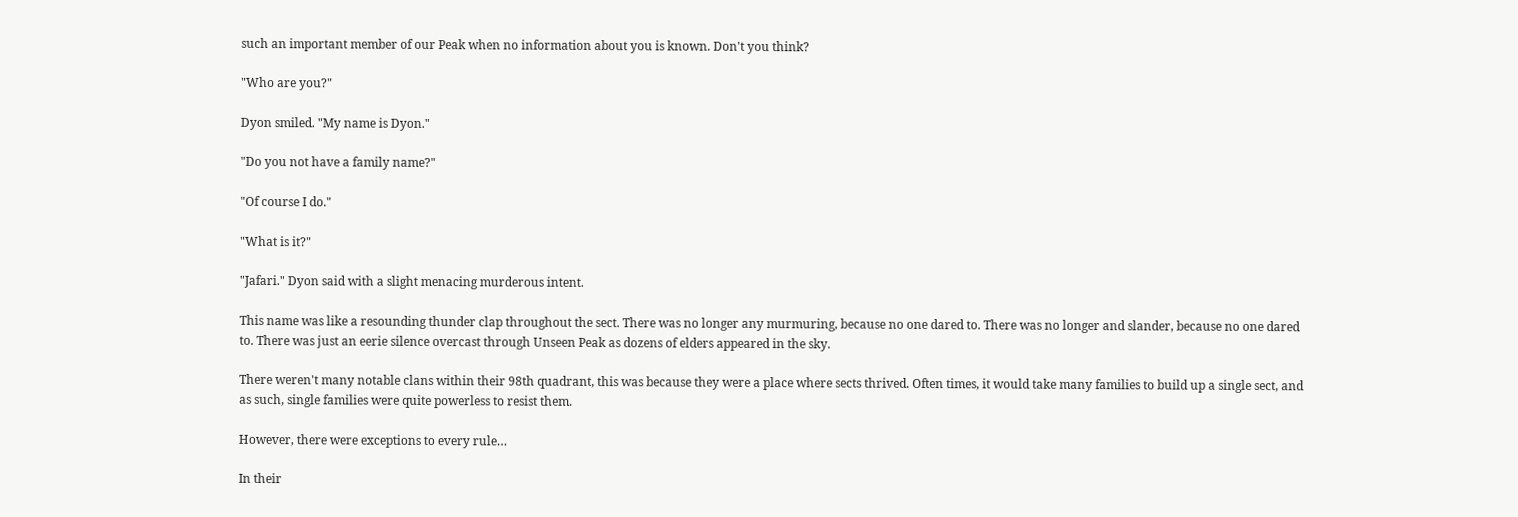such an important member of our Peak when no information about you is known. Don't you think?

"Who are you?"

Dyon smiled. "My name is Dyon."

"Do you not have a family name?"

"Of course I do."

"What is it?"

"Jafari." Dyon said with a slight menacing murderous intent.

This name was like a resounding thunder clap throughout the sect. There was no longer any murmuring, because no one dared to. There was no longer and slander, because no one dared to. There was just an eerie silence overcast through Unseen Peak as dozens of elders appeared in the sky.

There weren't many notable clans within their 98th quadrant, this was because they were a place where sects thrived. Often times, it would take many families to build up a single sect, and as such, single families were quite powerless to resist them.

However, there were exceptions to every rule…

In their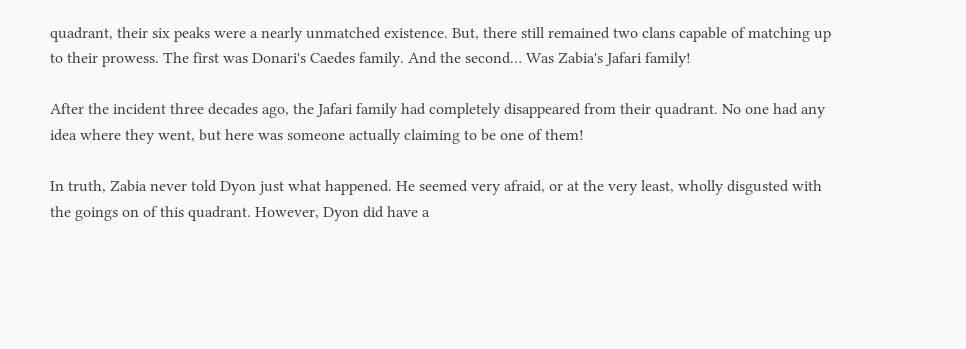quadrant, their six peaks were a nearly unmatched existence. But, there still remained two clans capable of matching up to their prowess. The first was Donari's Caedes family. And the second… Was Zabia's Jafari family!

After the incident three decades ago, the Jafari family had completely disappeared from their quadrant. No one had any idea where they went, but here was someone actually claiming to be one of them!

In truth, Zabia never told Dyon just what happened. He seemed very afraid, or at the very least, wholly disgusted with the goings on of this quadrant. However, Dyon did have a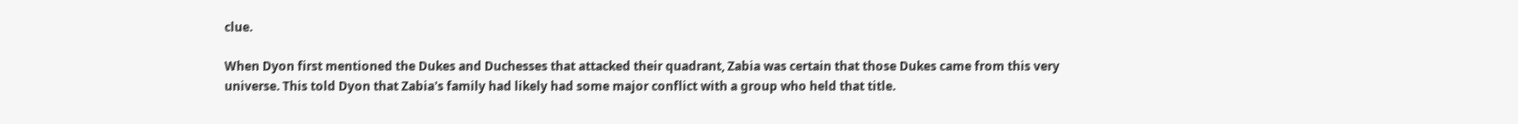clue.

When Dyon first mentioned the Dukes and Duchesses that attacked their quadrant, Zabia was certain that those Dukes came from this very universe. This told Dyon that Zabia's family had likely had some major conflict with a group who held that title.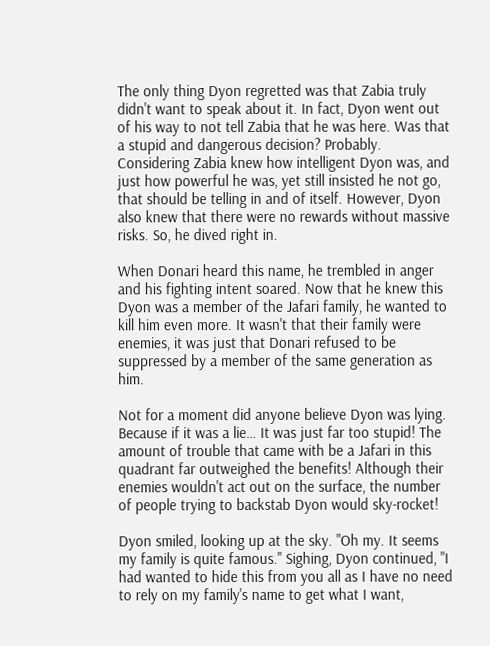The only thing Dyon regretted was that Zabia truly didn't want to speak about it. In fact, Dyon went out of his way to not tell Zabia that he was here. Was that a stupid and dangerous decision? Probably. Considering Zabia knew how intelligent Dyon was, and just how powerful he was, yet still insisted he not go, that should be telling in and of itself. However, Dyon also knew that there were no rewards without massive risks. So, he dived right in.

When Donari heard this name, he trembled in anger and his fighting intent soared. Now that he knew this Dyon was a member of the Jafari family, he wanted to kill him even more. It wasn't that their family were enemies, it was just that Donari refused to be suppressed by a member of the same generation as him.

Not for a moment did anyone believe Dyon was lying. Because if it was a lie… It was just far too stupid! The amount of trouble that came with be a Jafari in this quadrant far outweighed the benefits! Although their enemies wouldn't act out on the surface, the number of people trying to backstab Dyon would sky-rocket!

Dyon smiled, looking up at the sky. "Oh my. It seems my family is quite famous." Sighing, Dyon continued, "I had wanted to hide this from you all as I have no need to rely on my family's name to get what I want,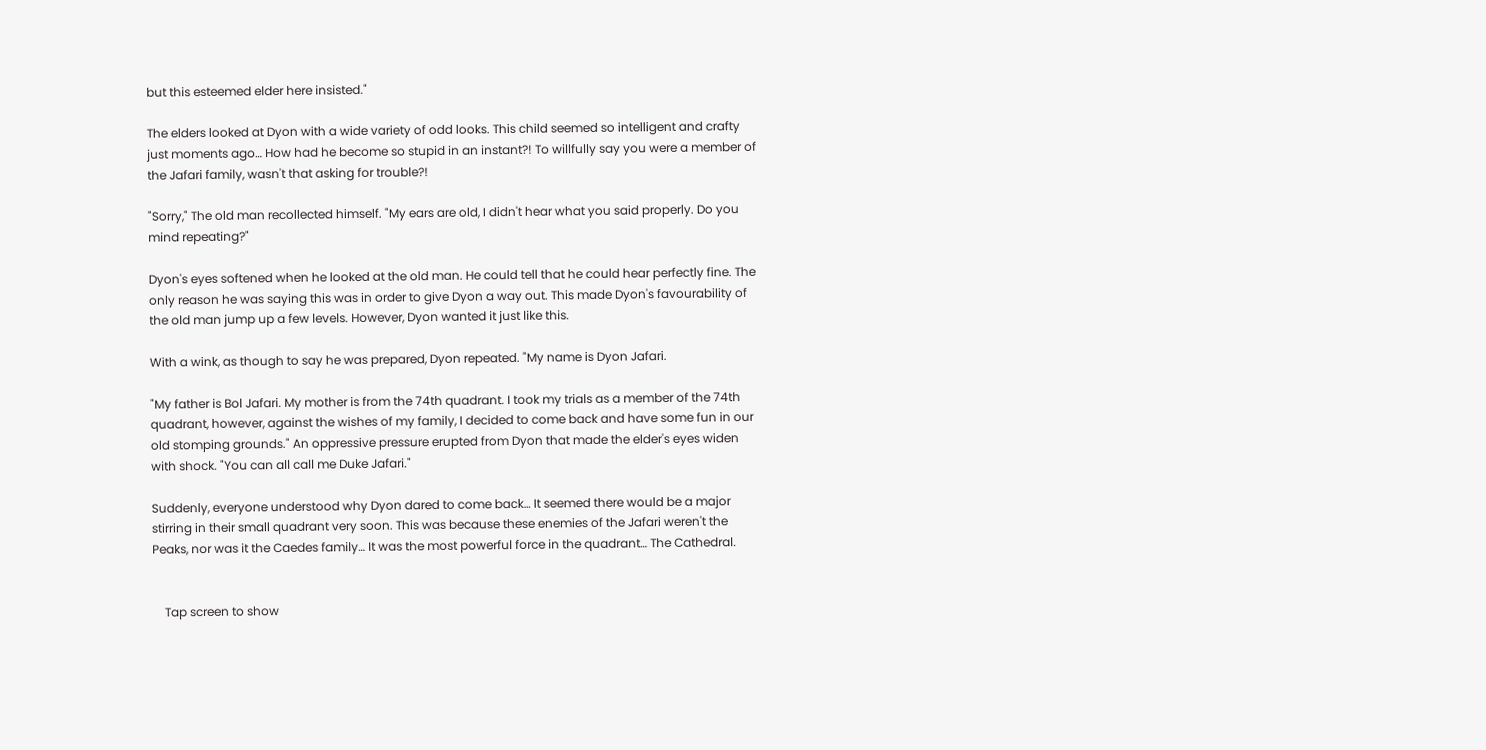but this esteemed elder here insisted."

The elders looked at Dyon with a wide variety of odd looks. This child seemed so intelligent and crafty just moments ago… How had he become so stupid in an instant?! To willfully say you were a member of the Jafari family, wasn't that asking for trouble?!

"Sorry," The old man recollected himself. "My ears are old, I didn't hear what you said properly. Do you mind repeating?"

Dyon's eyes softened when he looked at the old man. He could tell that he could hear perfectly fine. The only reason he was saying this was in order to give Dyon a way out. This made Dyon's favourability of the old man jump up a few levels. However, Dyon wanted it just like this.

With a wink, as though to say he was prepared, Dyon repeated. "My name is Dyon Jafari.

"My father is Bol Jafari. My mother is from the 74th quadrant. I took my trials as a member of the 74th quadrant, however, against the wishes of my family, I decided to come back and have some fun in our old stomping grounds." An oppressive pressure erupted from Dyon that made the elder's eyes widen with shock. "You can all call me Duke Jafari."

Suddenly, everyone understood why Dyon dared to come back… It seemed there would be a major stirring in their small quadrant very soon. This was because these enemies of the Jafari weren't the Peaks, nor was it the Caedes family… It was the most powerful force in the quadrant… The Cathedral.


    Tap screen to show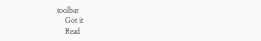toolbar
    Got it
    Read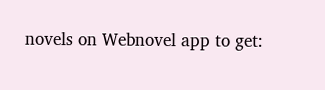novels on Webnovel app to get: